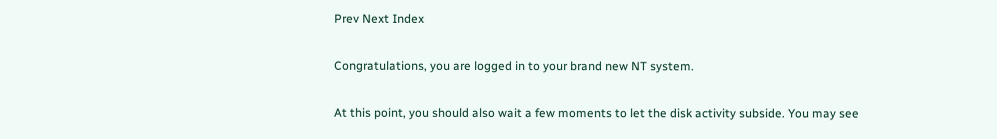Prev Next Index

Congratulations, you are logged in to your brand new NT system.

At this point, you should also wait a few moments to let the disk activity subside. You may see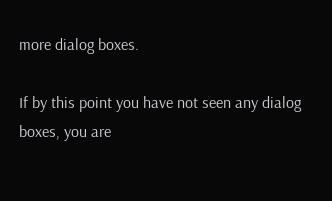more dialog boxes.

If by this point you have not seen any dialog boxes, you are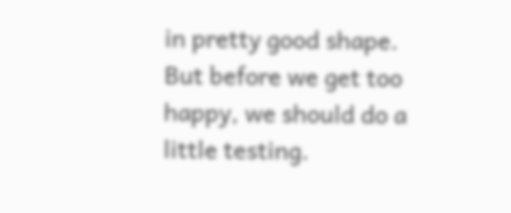in pretty good shape. But before we get too happy, we should do a little testing.